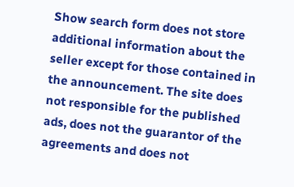Show search form does not store additional information about the seller except for those contained in the announcement. The site does not responsible for the published ads, does not the guarantor of the agreements and does not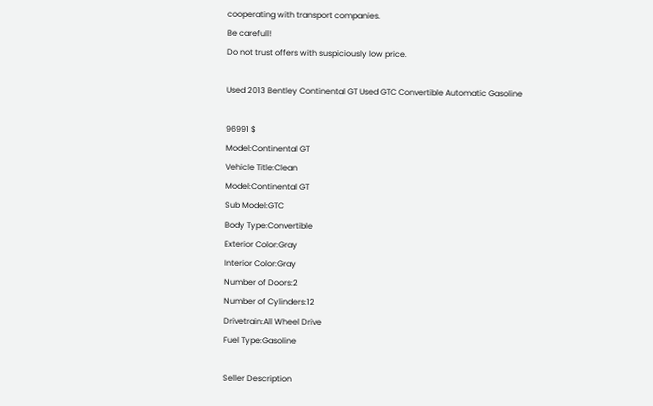cooperating with transport companies.
Be carefull!
Do not trust offers with suspiciously low price.

Used 2013 Bentley Continental GT Used GTC Convertible Automatic Gasoline

96991 $
Model:Continental GT
Vehicle Title:Clean
Model:Continental GT
Sub Model:GTC
Body Type:Convertible
Exterior Color:Gray
Interior Color:Gray
Number of Doors:2
Number of Cylinders:12
Drivetrain:All Wheel Drive
Fuel Type:Gasoline

Seller Description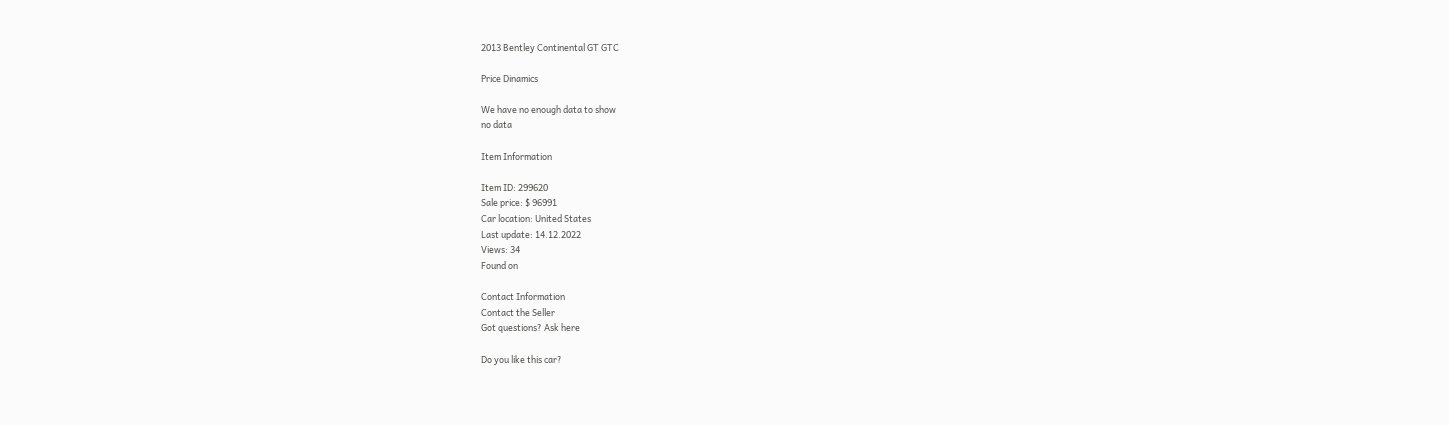2013 Bentley Continental GT GTC

Price Dinamics

We have no enough data to show
no data

Item Information

Item ID: 299620
Sale price: $ 96991
Car location: United States
Last update: 14.12.2022
Views: 34
Found on

Contact Information
Contact the Seller
Got questions? Ask here

Do you like this car?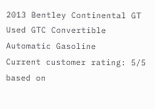2013 Bentley Continental GT Used GTC Convertible Automatic Gasoline
Current customer rating: 5/5 based on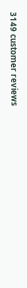3149 customer reviews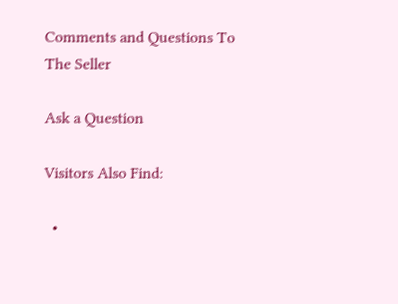Comments and Questions To The Seller

Ask a Question

Visitors Also Find:

  •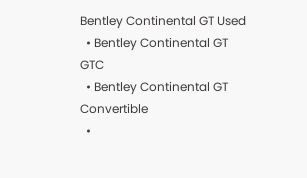Bentley Continental GT Used
  • Bentley Continental GT GTC
  • Bentley Continental GT Convertible
  •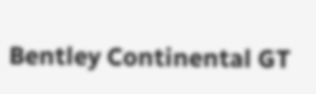Bentley Continental GT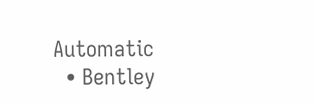Automatic
  • Bentley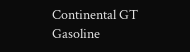Continental GT Gasoline